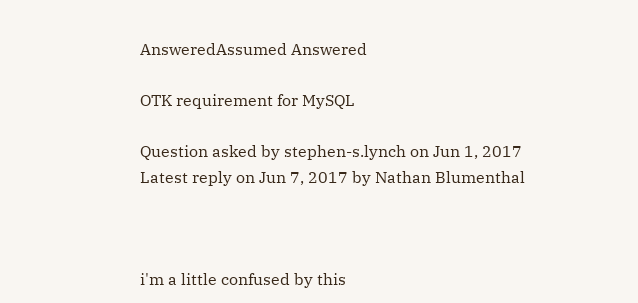AnsweredAssumed Answered

OTK requirement for MySQL

Question asked by stephen-s.lynch on Jun 1, 2017
Latest reply on Jun 7, 2017 by Nathan Blumenthal



i'm a little confused by this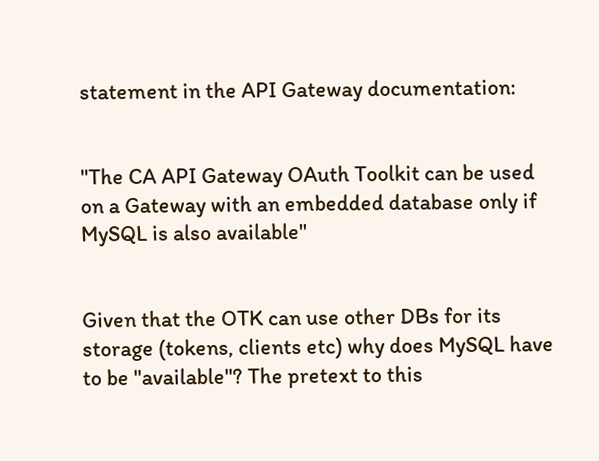statement in the API Gateway documentation:


"The CA API Gateway OAuth Toolkit can be used on a Gateway with an embedded database only if MySQL is also available"


Given that the OTK can use other DBs for its storage (tokens, clients etc) why does MySQL have to be "available"? The pretext to this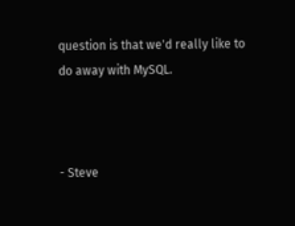question is that we'd really like to do away with MySQL.



- Steve